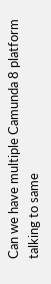Can we have multiple Camunda 8 platform talking to same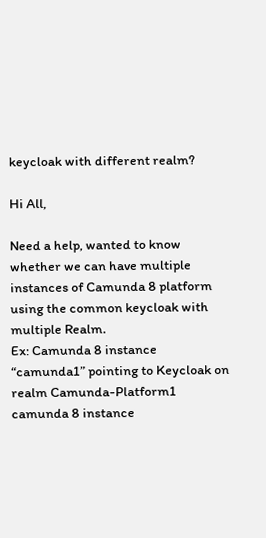keycloak with different realm?

Hi All,

Need a help, wanted to know whether we can have multiple instances of Camunda 8 platform using the common keycloak with multiple Realm.
Ex: Camunda 8 instance “camunda1” pointing to Keycloak on realm Camunda-Platform1
camunda 8 instance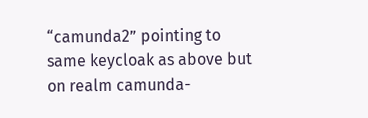“camunda2” pointing to same keycloak as above but on realm camunda-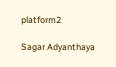platform2

Sagar Adyanthaya